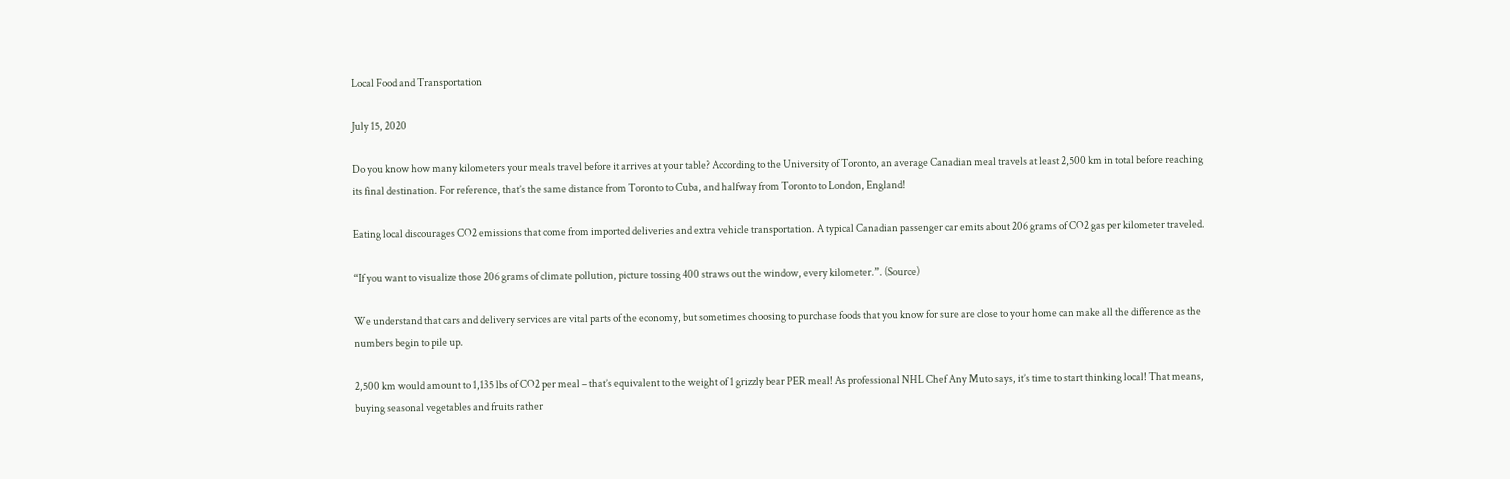Local Food and Transportation

July 15, 2020

Do you know how many kilometers your meals travel before it arrives at your table? According to the University of Toronto, an average Canadian meal travels at least 2,500 km in total before reaching its final destination. For reference, that’s the same distance from Toronto to Cuba, and halfway from Toronto to London, England!

Eating local discourages CO2 emissions that come from imported deliveries and extra vehicle transportation. A typical Canadian passenger car emits about 206 grams of CO2 gas per kilometer traveled.

“If you want to visualize those 206 grams of climate pollution, picture tossing 400 straws out the window, every kilometer.”. (Source)

We understand that cars and delivery services are vital parts of the economy, but sometimes choosing to purchase foods that you know for sure are close to your home can make all the difference as the numbers begin to pile up.

2,500 km would amount to 1,135 lbs of CO2 per meal – that’s equivalent to the weight of 1 grizzly bear PER meal! As professional NHL Chef Any Muto says, it’s time to start thinking local! That means, buying seasonal vegetables and fruits rather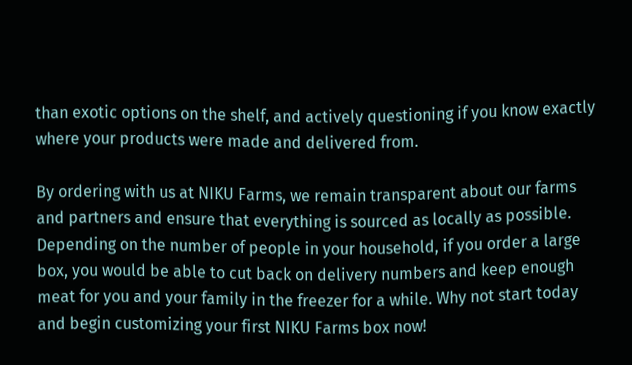than exotic options on the shelf, and actively questioning if you know exactly where your products were made and delivered from.

By ordering with us at NIKU Farms, we remain transparent about our farms and partners and ensure that everything is sourced as locally as possible. Depending on the number of people in your household, if you order a large box, you would be able to cut back on delivery numbers and keep enough meat for you and your family in the freezer for a while. Why not start today and begin customizing your first NIKU Farms box now!